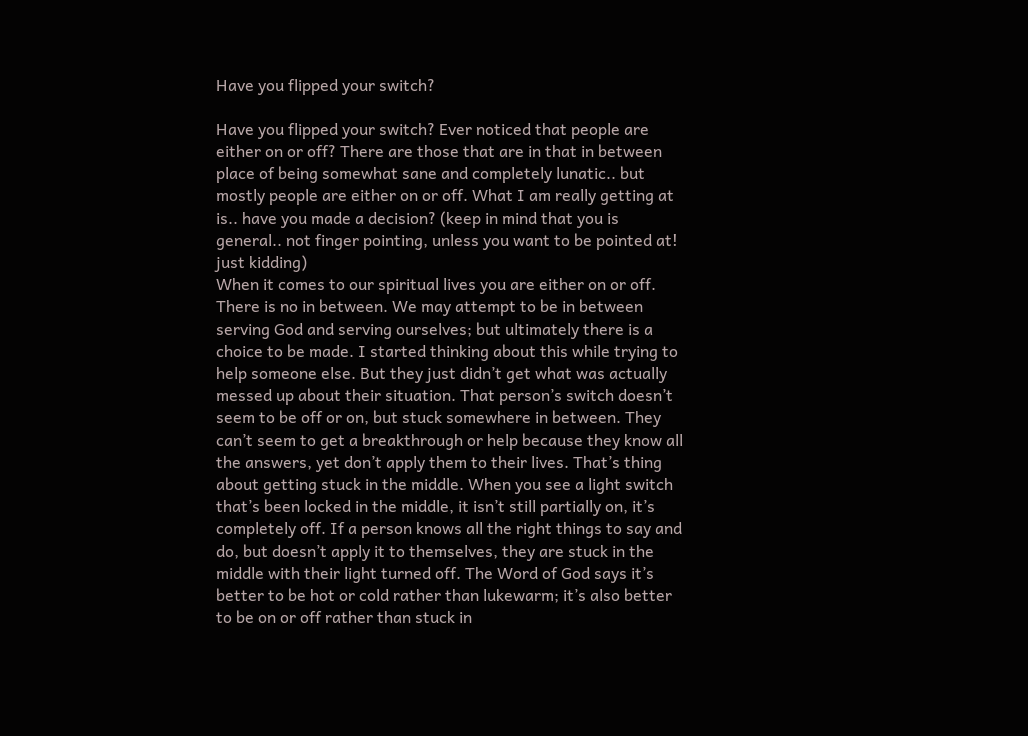Have you flipped your switch?

Have you flipped your switch? Ever noticed that people are either on or off? There are those that are in that in between place of being somewhat sane and completely lunatic.. but mostly people are either on or off. What I am really getting at is.. have you made a decision? (keep in mind that you is general.. not finger pointing, unless you want to be pointed at! just kidding)
When it comes to our spiritual lives you are either on or off. There is no in between. We may attempt to be in between serving God and serving ourselves; but ultimately there is a choice to be made. I started thinking about this while trying to help someone else. But they just didn’t get what was actually messed up about their situation. That person’s switch doesn’t seem to be off or on, but stuck somewhere in between. They can’t seem to get a breakthrough or help because they know all the answers, yet don’t apply them to their lives. That’s thing about getting stuck in the middle. When you see a light switch that’s been locked in the middle, it isn’t still partially on, it’s completely off. If a person knows all the right things to say and do, but doesn’t apply it to themselves, they are stuck in the middle with their light turned off. The Word of God says it’s better to be hot or cold rather than lukewarm; it’s also better to be on or off rather than stuck in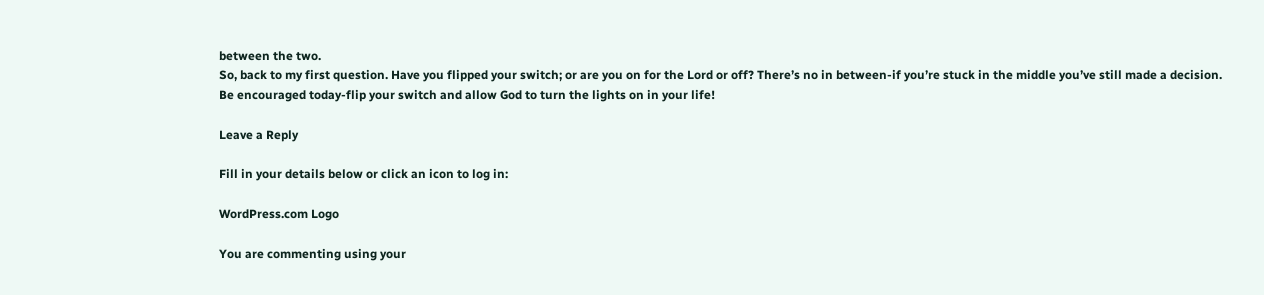between the two.
So, back to my first question. Have you flipped your switch; or are you on for the Lord or off? There’s no in between-if you’re stuck in the middle you’ve still made a decision.
Be encouraged today-flip your switch and allow God to turn the lights on in your life!

Leave a Reply

Fill in your details below or click an icon to log in:

WordPress.com Logo

You are commenting using your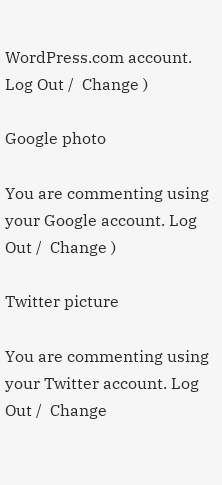WordPress.com account. Log Out /  Change )

Google photo

You are commenting using your Google account. Log Out /  Change )

Twitter picture

You are commenting using your Twitter account. Log Out /  Change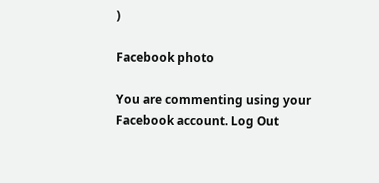)

Facebook photo

You are commenting using your Facebook account. Log Out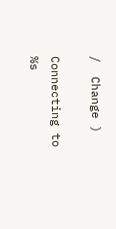/  Change )

Connecting to %s